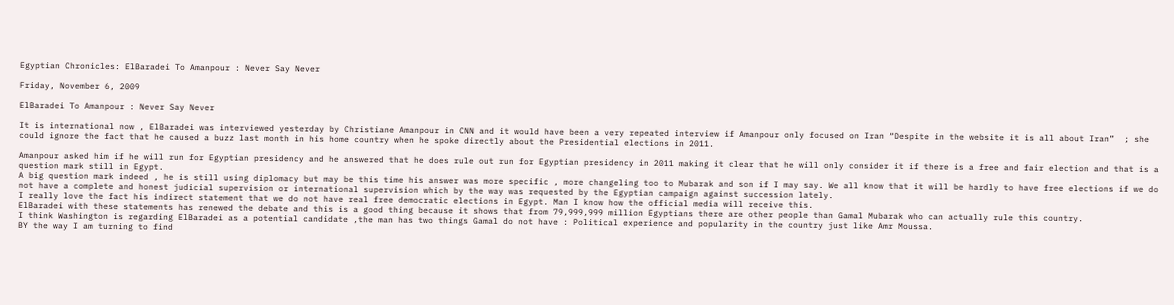Egyptian Chronicles: ElBaradei To Amanpour : Never Say Never

Friday, November 6, 2009

ElBaradei To Amanpour : Never Say Never

It is international now , ElBaradei was interviewed yesterday by Christiane Amanpour in CNN and it would have been a very repeated interview if Amanpour only focused on Iran “Despite in the website it is all about Iran”  ; she could ignore the fact that he caused a buzz last month in his home country when he spoke directly about the Presidential elections in 2011.

Amanpour asked him if he will run for Egyptian presidency and he answered that he does rule out run for Egyptian presidency in 2011 making it clear that he will only consider it if there is a free and fair election and that is a question mark still in Egypt.
A big question mark indeed , he is still using diplomacy but may be this time his answer was more specific , more changeling too to Mubarak and son if I may say. We all know that it will be hardly to have free elections if we do not have a complete and honest judicial supervision or international supervision which by the way was requested by the Egyptian campaign against succession lately.
I really love the fact his indirect statement that we do not have real free democratic elections in Egypt. Man I know how the official media will receive this.
ElBaradei with these statements has renewed the debate and this is a good thing because it shows that from 79,999,999 million Egyptians there are other people than Gamal Mubarak who can actually rule this country.
I think Washington is regarding ElBaradei as a potential candidate ,the man has two things Gamal do not have : Political experience and popularity in the country just like Amr Moussa.
BY the way I am turning to find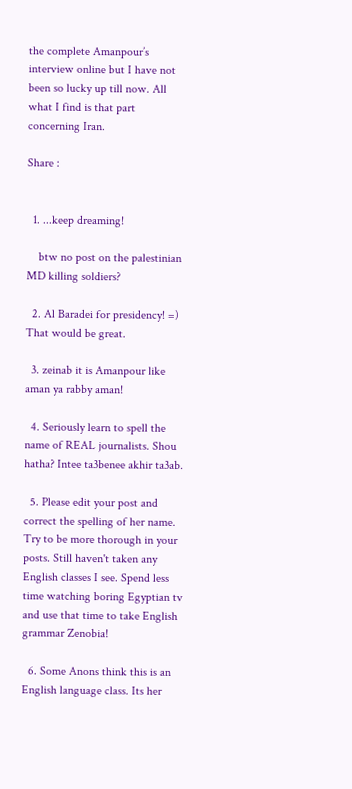the complete Amanpour’s interview online but I have not been so lucky up till now. All what I find is that part concerning Iran.

Share :


  1. ...keep dreaming!

    btw no post on the palestinian MD killing soldiers?

  2. Al Baradei for presidency! =) That would be great.

  3. zeinab it is Amanpour like aman ya rabby aman!

  4. Seriously learn to spell the name of REAL journalists. Shou hatha? Intee ta3benee akhir ta3ab.

  5. Please edit your post and correct the spelling of her name. Try to be more thorough in your posts. Still haven't taken any English classes I see. Spend less time watching boring Egyptian tv and use that time to take English grammar Zenobia!

  6. Some Anons think this is an English language class. Its her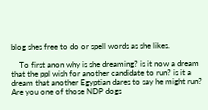blog shes free to do or spell words as she likes.

    To first anon why is she dreaming? is it now a dream that the ppl wish for another candidate to run? is it a dream that another Egyptian dares to say he might run? Are you one of those NDP dogs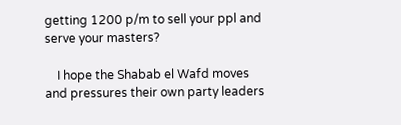getting 1200 p/m to sell your ppl and serve your masters?

    I hope the Shabab el Wafd moves and pressures their own party leaders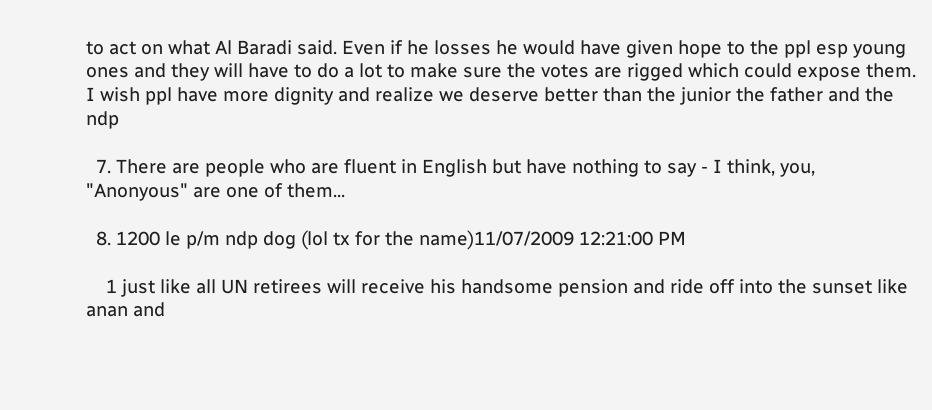to act on what Al Baradi said. Even if he losses he would have given hope to the ppl esp young ones and they will have to do a lot to make sure the votes are rigged which could expose them. I wish ppl have more dignity and realize we deserve better than the junior the father and the ndp

  7. There are people who are fluent in English but have nothing to say - I think, you, "Anonyous" are one of them...

  8. 1200 le p/m ndp dog (lol tx for the name)11/07/2009 12:21:00 PM

    1 just like all UN retirees will receive his handsome pension and ride off into the sunset like anan and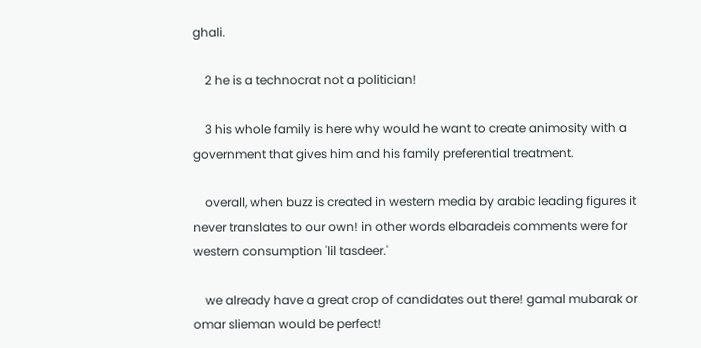ghali.

    2 he is a technocrat not a politician!

    3 his whole family is here why would he want to create animosity with a government that gives him and his family preferential treatment.

    overall, when buzz is created in western media by arabic leading figures it never translates to our own! in other words elbaradeis comments were for western consumption 'lil tasdeer.'

    we already have a great crop of candidates out there! gamal mubarak or omar slieman would be perfect!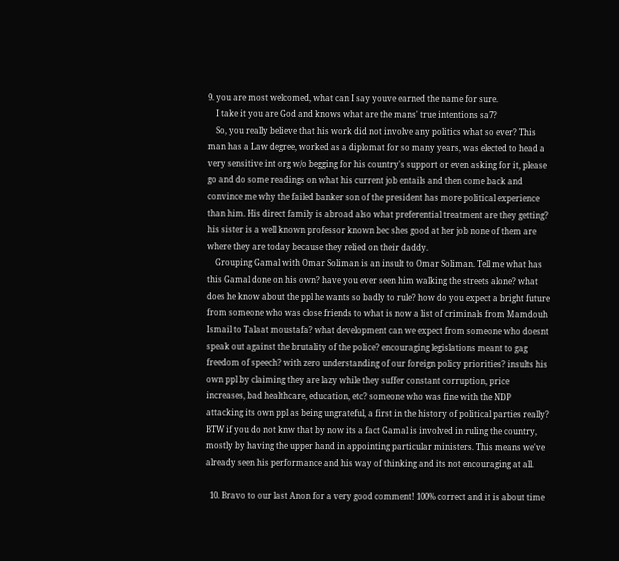9. you are most welcomed, what can I say youve earned the name for sure.
    I take it you are God and knows what are the mans' true intentions sa7?
    So, you really believe that his work did not involve any politics what so ever? This man has a Law degree, worked as a diplomat for so many years, was elected to head a very sensitive int org w/o begging for his country's support or even asking for it, please go and do some readings on what his current job entails and then come back and convince me why the failed banker son of the president has more political experience than him. His direct family is abroad also what preferential treatment are they getting? his sister is a well known professor known bec shes good at her job none of them are where they are today because they relied on their daddy.
    Grouping Gamal with Omar Soliman is an insult to Omar Soliman. Tell me what has this Gamal done on his own? have you ever seen him walking the streets alone? what does he know about the ppl he wants so badly to rule? how do you expect a bright future from someone who was close friends to what is now a list of criminals from Mamdouh Ismail to Talaat moustafa? what development can we expect from someone who doesnt speak out against the brutality of the police? encouraging legislations meant to gag freedom of speech? with zero understanding of our foreign policy priorities? insults his own ppl by claiming they are lazy while they suffer constant corruption, price increases, bad healthcare, education, etc? someone who was fine with the NDP attacking its own ppl as being ungrateful, a first in the history of political parties really? BTW if you do not knw that by now its a fact Gamal is involved in ruling the country, mostly by having the upper hand in appointing particular ministers. This means we've already seen his performance and his way of thinking and its not encouraging at all.

  10. Bravo to our last Anon for a very good comment! 100% correct and it is about time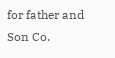for father and Son Co.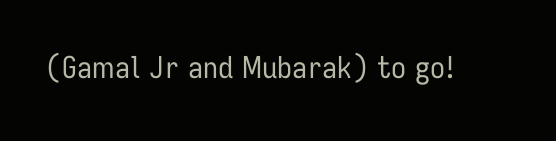(Gamal Jr and Mubarak) to go!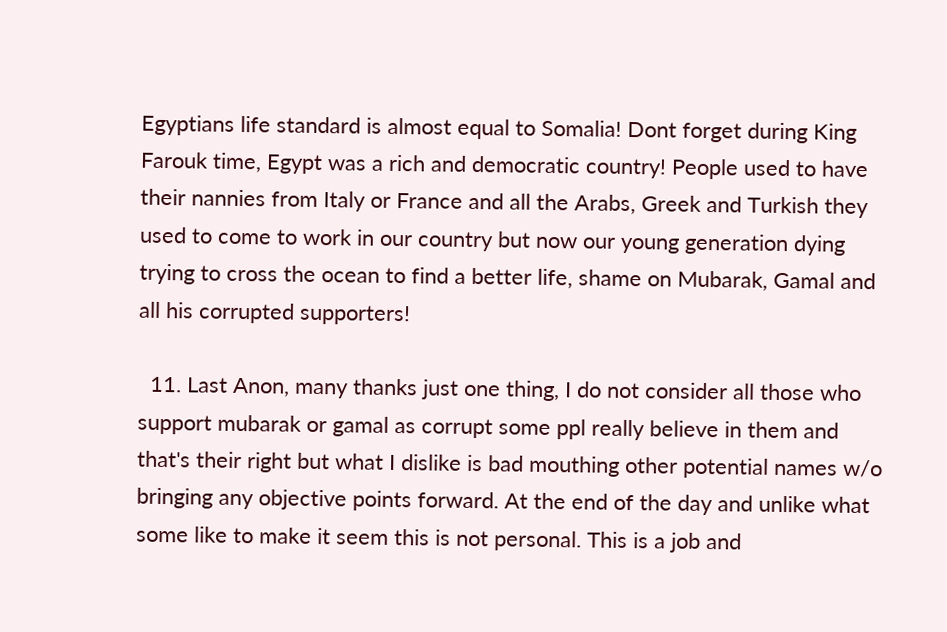Egyptians life standard is almost equal to Somalia! Dont forget during King Farouk time, Egypt was a rich and democratic country! People used to have their nannies from Italy or France and all the Arabs, Greek and Turkish they used to come to work in our country but now our young generation dying trying to cross the ocean to find a better life, shame on Mubarak, Gamal and all his corrupted supporters!

  11. Last Anon, many thanks just one thing, I do not consider all those who support mubarak or gamal as corrupt some ppl really believe in them and that's their right but what I dislike is bad mouthing other potential names w/o bringing any objective points forward. At the end of the day and unlike what some like to make it seem this is not personal. This is a job and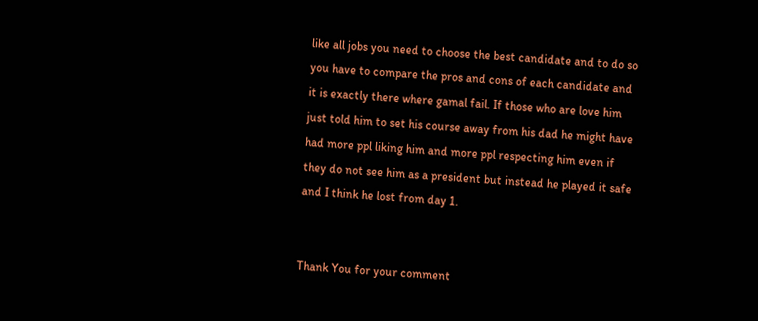like all jobs you need to choose the best candidate and to do so you have to compare the pros and cons of each candidate and it is exactly there where gamal fail. If those who are love him just told him to set his course away from his dad he might have had more ppl liking him and more ppl respecting him even if they do not see him as a president but instead he played it safe and I think he lost from day 1.


Thank You for your comment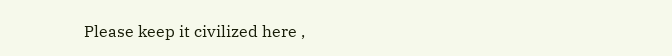Please keep it civilized here ,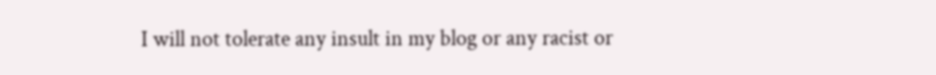I will not tolerate any insult in my blog or any racist or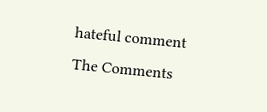hateful comment
The Comments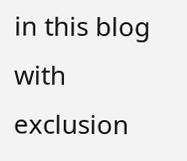in this blog with exclusion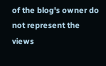of the blog's owner do not represent the views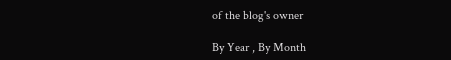of the blog's owner

By Year , By Month